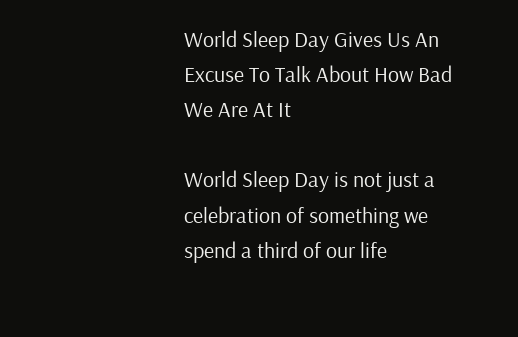World Sleep Day Gives Us An Excuse To Talk About How Bad We Are At It

World Sleep Day is not just a celebration of something we spend a third of our life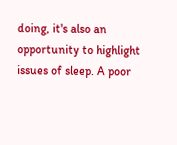doing, it's also an opportunity to highlight issues of sleep. A poor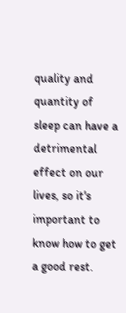quality and quantity of sleep can have a detrimental effect on our lives, so it's important to know how to get a good rest.